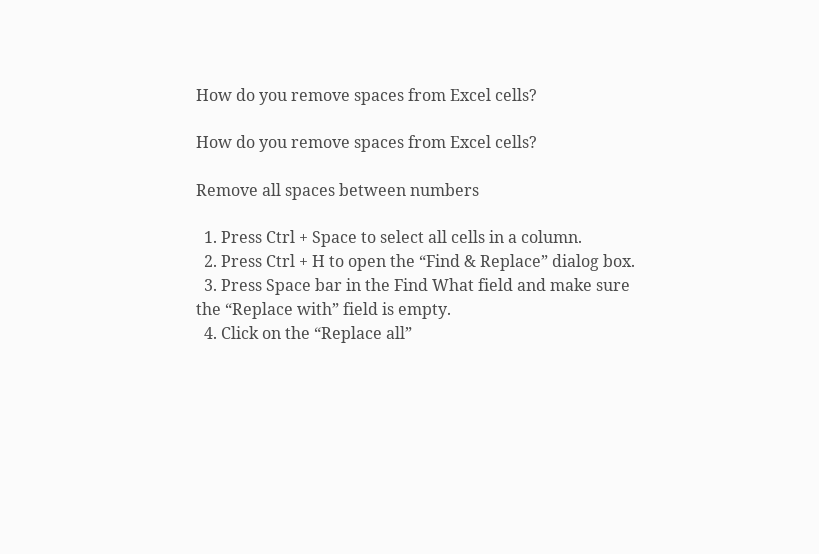How do you remove spaces from Excel cells?

How do you remove spaces from Excel cells?

Remove all spaces between numbers

  1. Press Ctrl + Space to select all cells in a column.
  2. Press Ctrl + H to open the “Find & Replace” dialog box.
  3. Press Space bar in the Find What field and make sure the “Replace with” field is empty.
  4. Click on the “Replace all”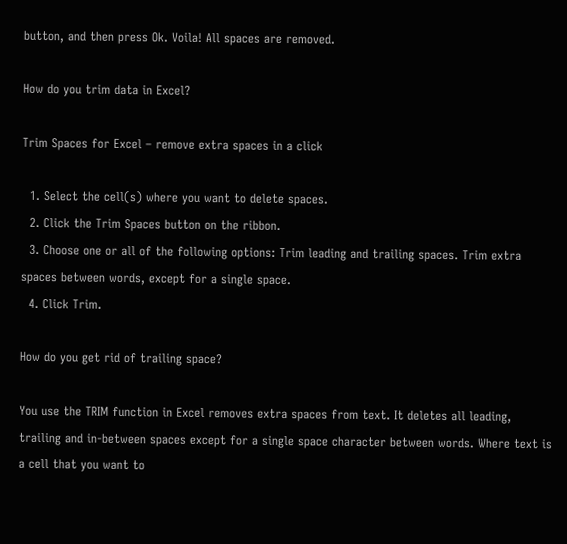button, and then press Ok. Voila! All spaces are removed.

How do you trim data in Excel?

Trim Spaces for Excel – remove extra spaces in a click

  1. Select the cell(s) where you want to delete spaces.
  2. Click the Trim Spaces button on the ribbon.
  3. Choose one or all of the following options: Trim leading and trailing spaces. Trim extra spaces between words, except for a single space.
  4. Click Trim.

How do you get rid of trailing space?

You use the TRIM function in Excel removes extra spaces from text. It deletes all leading, trailing and in-between spaces except for a single space character between words. Where text is a cell that you want to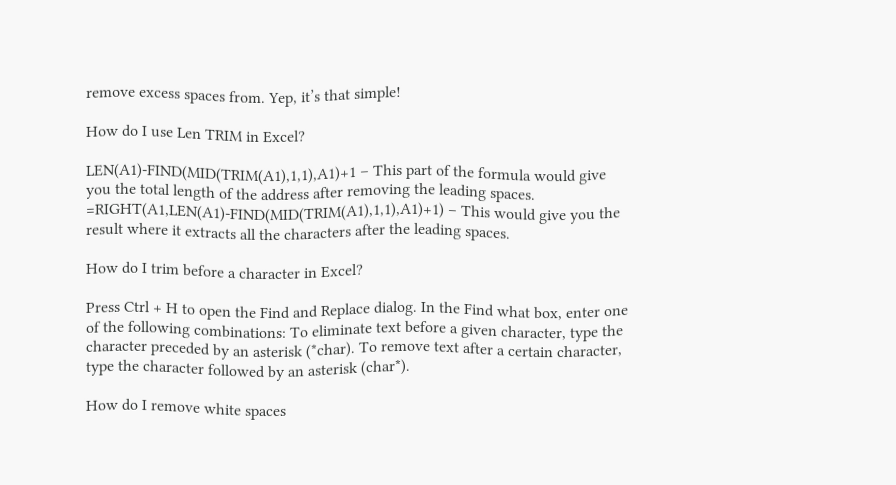remove excess spaces from. Yep, it’s that simple!

How do I use Len TRIM in Excel?

LEN(A1)-FIND(MID(TRIM(A1),1,1),A1)+1 – This part of the formula would give you the total length of the address after removing the leading spaces. =RIGHT(A1,LEN(A1)-FIND(MID(TRIM(A1),1,1),A1)+1) – This would give you the result where it extracts all the characters after the leading spaces.

How do I trim before a character in Excel?

Press Ctrl + H to open the Find and Replace dialog. In the Find what box, enter one of the following combinations: To eliminate text before a given character, type the character preceded by an asterisk (*char). To remove text after a certain character, type the character followed by an asterisk (char*).

How do I remove white spaces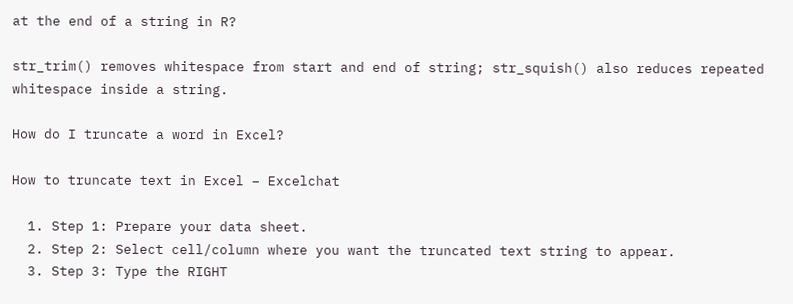at the end of a string in R?

str_trim() removes whitespace from start and end of string; str_squish() also reduces repeated whitespace inside a string.

How do I truncate a word in Excel?

How to truncate text in Excel – Excelchat

  1. Step 1: Prepare your data sheet.
  2. Step 2: Select cell/column where you want the truncated text string to appear.
  3. Step 3: Type the RIGHT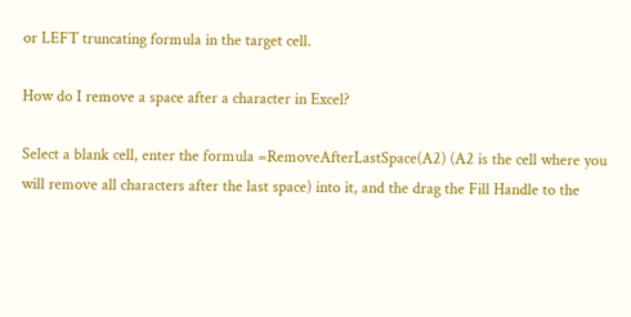or LEFT truncating formula in the target cell.

How do I remove a space after a character in Excel?

Select a blank cell, enter the formula =RemoveAfterLastSpace(A2) (A2 is the cell where you will remove all characters after the last space) into it, and the drag the Fill Handle to the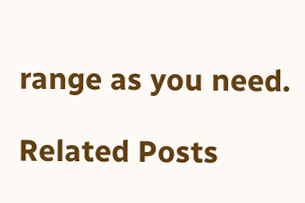range as you need.

Related Posts